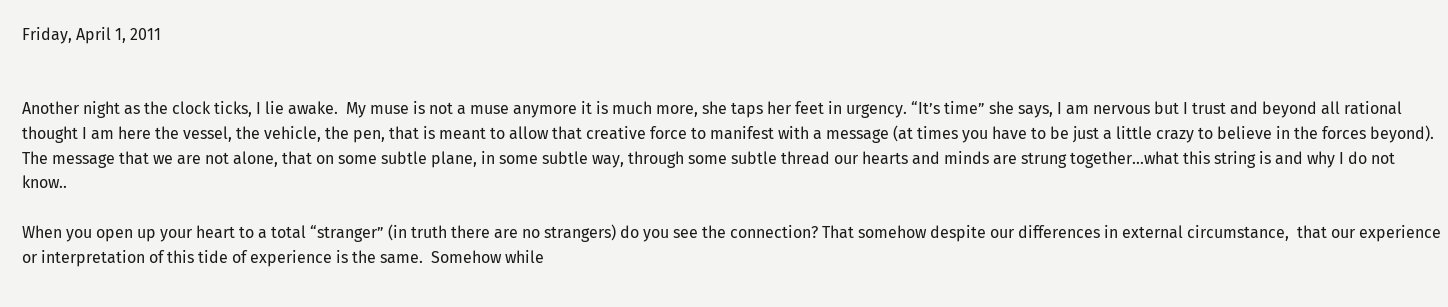Friday, April 1, 2011


Another night as the clock ticks, I lie awake.  My muse is not a muse anymore it is much more, she taps her feet in urgency. “It’s time” she says, I am nervous but I trust and beyond all rational thought I am here the vessel, the vehicle, the pen, that is meant to allow that creative force to manifest with a message (at times you have to be just a little crazy to believe in the forces beyond).  The message that we are not alone, that on some subtle plane, in some subtle way, through some subtle thread our hearts and minds are strung together…what this string is and why I do not know..

When you open up your heart to a total “stranger” (in truth there are no strangers) do you see the connection? That somehow despite our differences in external circumstance,  that our experience or interpretation of this tide of experience is the same.  Somehow while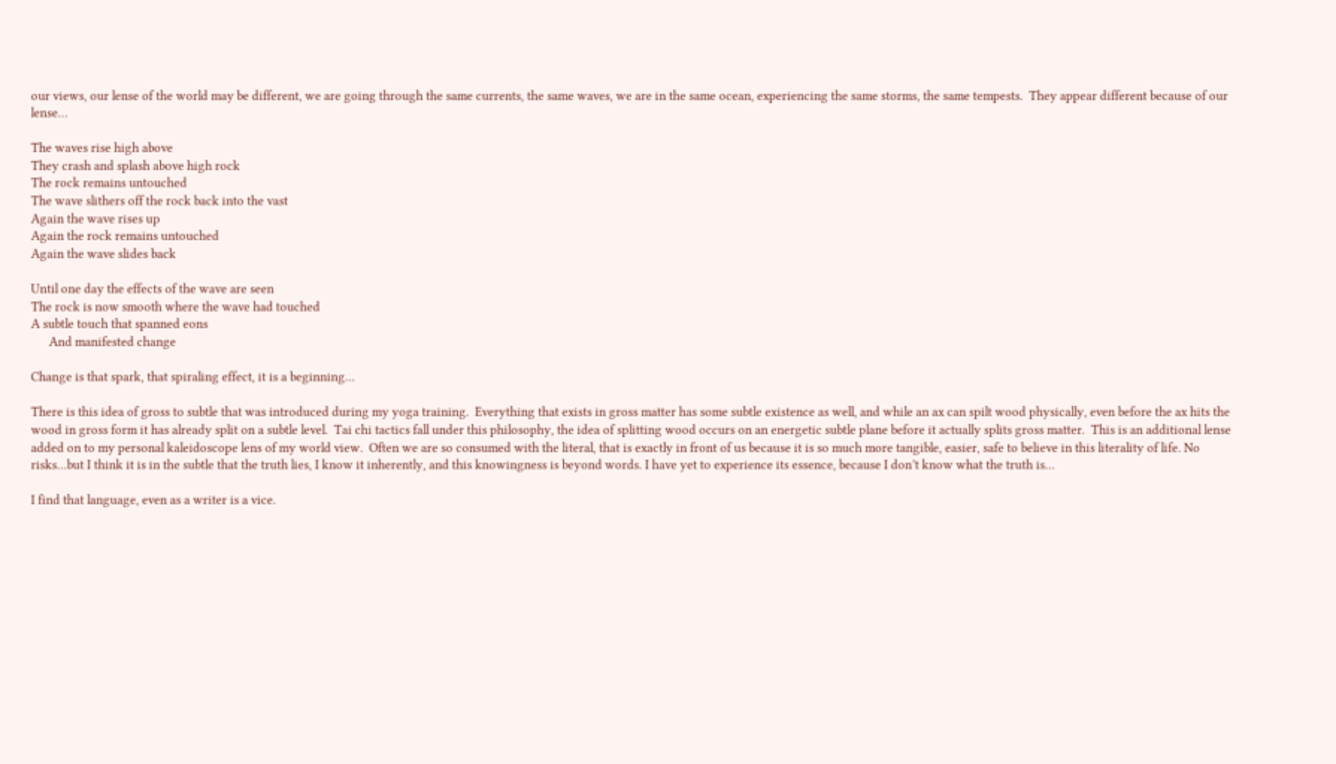our views, our lense of the world may be different, we are going through the same currents, the same waves, we are in the same ocean, experiencing the same storms, the same tempests.  They appear different because of our lense…

The waves rise high above
They crash and splash above high rock
The rock remains untouched
The wave slithers off the rock back into the vast
Again the wave rises up
Again the rock remains untouched
Again the wave slides back

Until one day the effects of the wave are seen
The rock is now smooth where the wave had touched
A subtle touch that spanned eons
      And manifested change

Change is that spark, that spiraling effect, it is a beginning…

There is this idea of gross to subtle that was introduced during my yoga training.  Everything that exists in gross matter has some subtle existence as well, and while an ax can spilt wood physically, even before the ax hits the wood in gross form it has already split on a subtle level.  Tai chi tactics fall under this philosophy, the idea of splitting wood occurs on an energetic subtle plane before it actually splits gross matter.  This is an additional lense added on to my personal kaleidoscope lens of my world view.  Often we are so consumed with the literal, that is exactly in front of us because it is so much more tangible, easier, safe to believe in this literality of life. No risks…but I think it is in the subtle that the truth lies, I know it inherently, and this knowingness is beyond words. I have yet to experience its essence, because I don’t know what the truth is…

I find that language, even as a writer is a vice.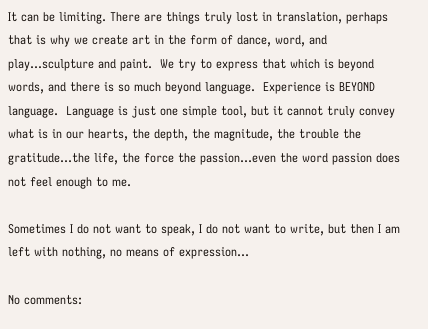It can be limiting. There are things truly lost in translation, perhaps that is why we create art in the form of dance, word, and play…sculpture and paint.  We try to express that which is beyond words, and there is so much beyond language.  Experience is BEYOND language.  Language is just one simple tool, but it cannot truly convey what is in our hearts, the depth, the magnitude, the trouble the gratitude…the life, the force the passion…even the word passion does not feel enough to me.

Sometimes I do not want to speak, I do not want to write, but then I am left with nothing, no means of expression…

No comments: